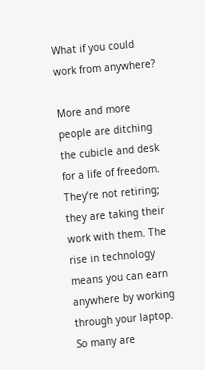What if you could work from anywhere?

More and more people are ditching the cubicle and desk for a life of freedom. They’re not retiring; they are taking their work with them. The rise in technology means you can earn anywhere by working through your laptop. So many are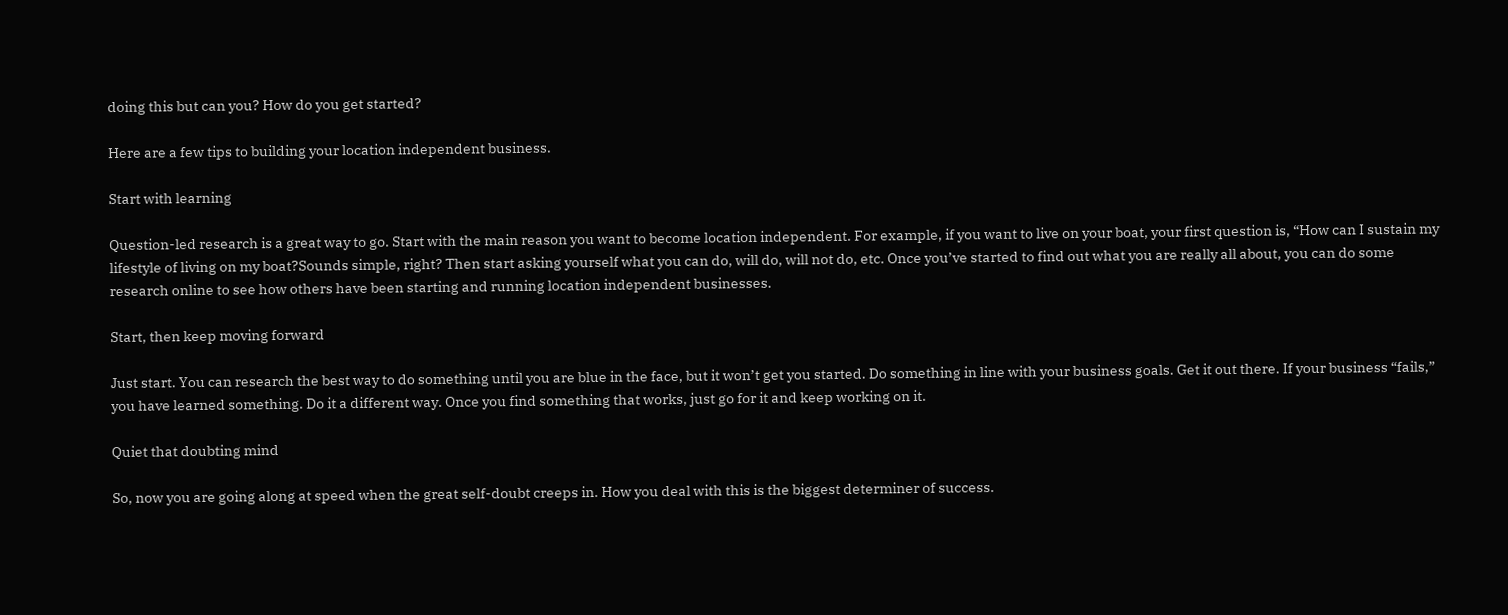doing this but can you? How do you get started?

Here are a few tips to building your location independent business.

Start with learning

Question-led research is a great way to go. Start with the main reason you want to become location independent. For example, if you want to live on your boat, your first question is, “How can I sustain my lifestyle of living on my boat?Sounds simple, right? Then start asking yourself what you can do, will do, will not do, etc. Once you’ve started to find out what you are really all about, you can do some research online to see how others have been starting and running location independent businesses.

Start, then keep moving forward

Just start. You can research the best way to do something until you are blue in the face, but it won’t get you started. Do something in line with your business goals. Get it out there. If your business “fails,” you have learned something. Do it a different way. Once you find something that works, just go for it and keep working on it.

Quiet that doubting mind

So, now you are going along at speed when the great self-doubt creeps in. How you deal with this is the biggest determiner of success.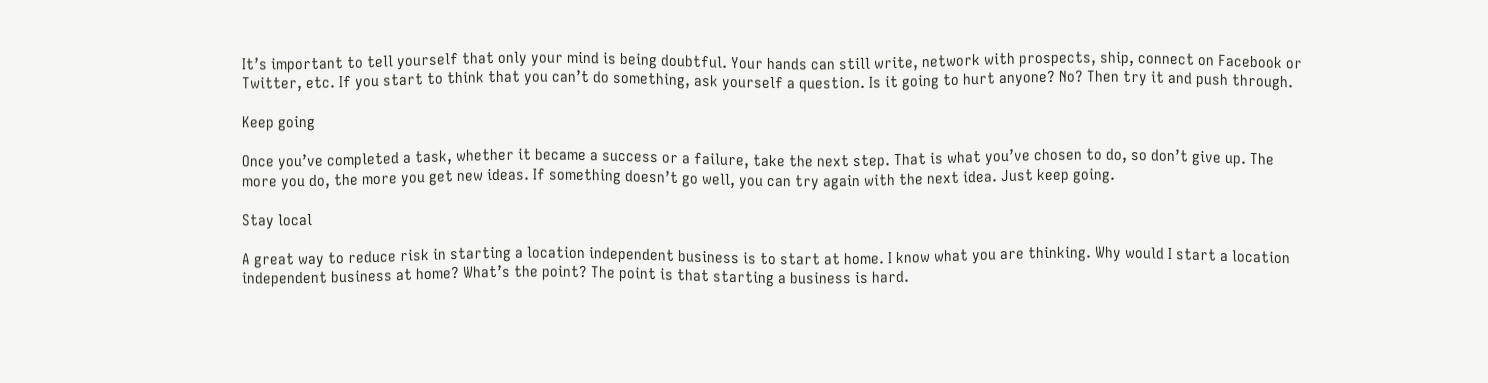It’s important to tell yourself that only your mind is being doubtful. Your hands can still write, network with prospects, ship, connect on Facebook or Twitter, etc. If you start to think that you can’t do something, ask yourself a question. Is it going to hurt anyone? No? Then try it and push through.

Keep going

Once you’ve completed a task, whether it became a success or a failure, take the next step. That is what you’ve chosen to do, so don’t give up. The more you do, the more you get new ideas. If something doesn’t go well, you can try again with the next idea. Just keep going.

Stay local

A great way to reduce risk in starting a location independent business is to start at home. I know what you are thinking. Why would I start a location independent business at home? What’s the point? The point is that starting a business is hard.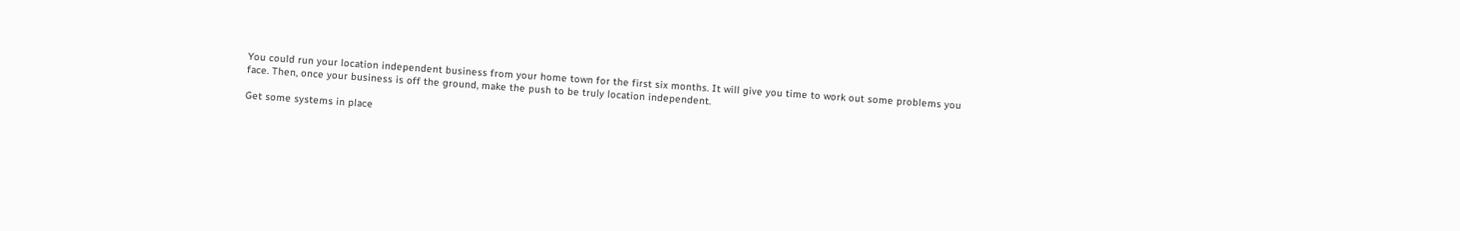You could run your location independent business from your home town for the first six months. It will give you time to work out some problems you face. Then, once your business is off the ground, make the push to be truly location independent.

Get some systems in place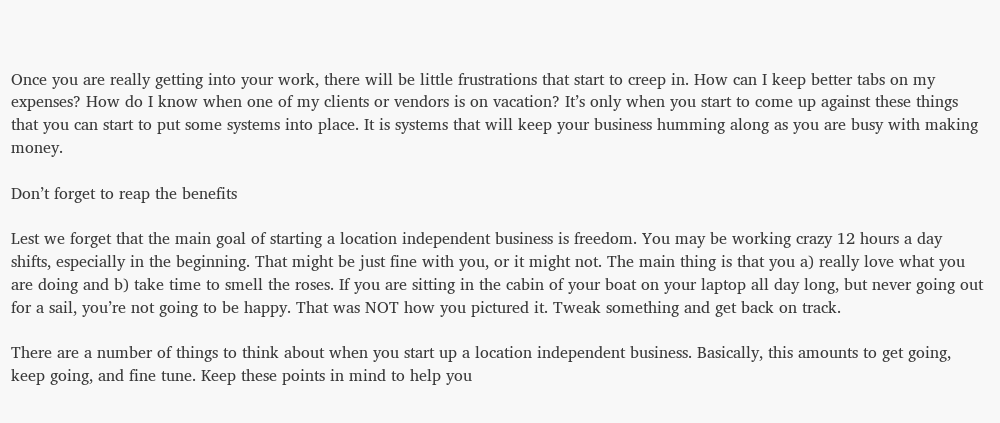Once you are really getting into your work, there will be little frustrations that start to creep in. How can I keep better tabs on my expenses? How do I know when one of my clients or vendors is on vacation? It’s only when you start to come up against these things that you can start to put some systems into place. It is systems that will keep your business humming along as you are busy with making money.

Don’t forget to reap the benefits

Lest we forget that the main goal of starting a location independent business is freedom. You may be working crazy 12 hours a day shifts, especially in the beginning. That might be just fine with you, or it might not. The main thing is that you a) really love what you are doing and b) take time to smell the roses. If you are sitting in the cabin of your boat on your laptop all day long, but never going out for a sail, you’re not going to be happy. That was NOT how you pictured it. Tweak something and get back on track.

There are a number of things to think about when you start up a location independent business. Basically, this amounts to get going, keep going, and fine tune. Keep these points in mind to help you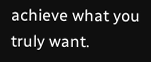achieve what you truly want.